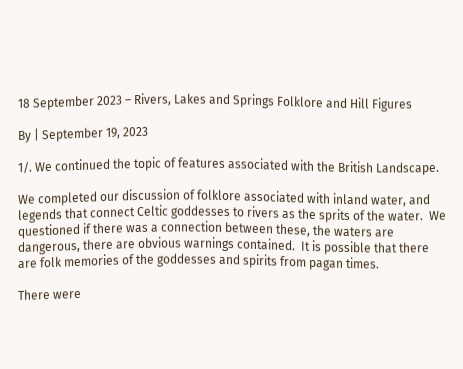18 September 2023 – Rivers, Lakes and Springs Folklore and Hill Figures

By | September 19, 2023

1/. We continued the topic of features associated with the British Landscape.

We completed our discussion of folklore associated with inland water, and legends that connect Celtic goddesses to rivers as the sprits of the water.  We questioned if there was a connection between these, the waters are dangerous, there are obvious warnings contained.  It is possible that there are folk memories of the goddesses and spirits from pagan times.

There were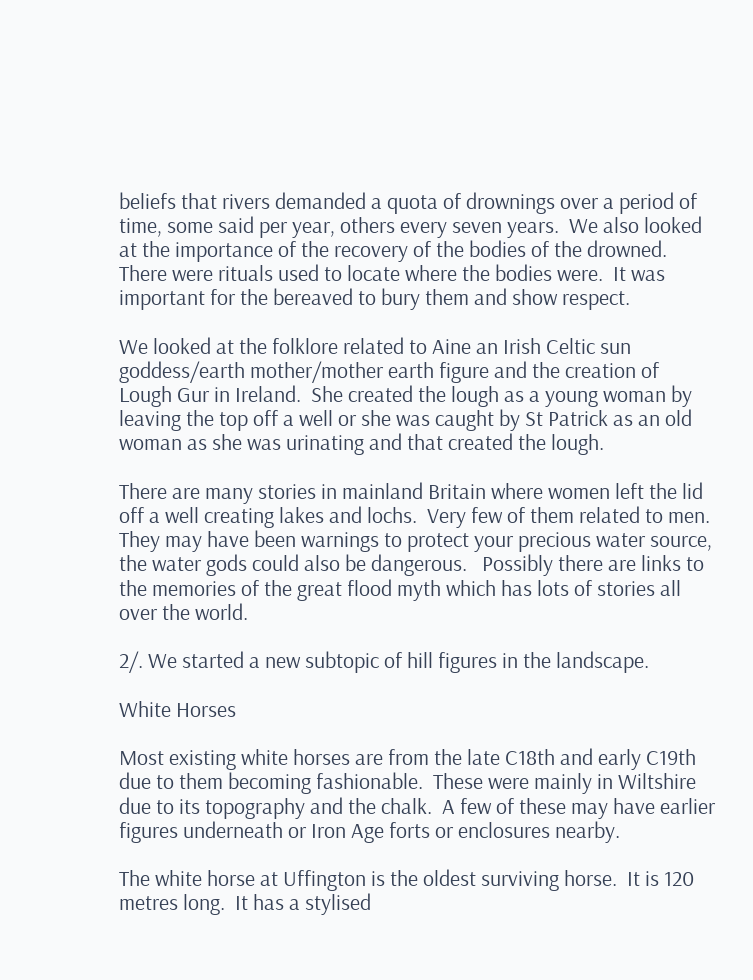beliefs that rivers demanded a quota of drownings over a period of time, some said per year, others every seven years.  We also looked at the importance of the recovery of the bodies of the drowned.  There were rituals used to locate where the bodies were.  It was important for the bereaved to bury them and show respect.

We looked at the folklore related to Aine an Irish Celtic sun goddess/earth mother/mother earth figure and the creation of Lough Gur in Ireland.  She created the lough as a young woman by leaving the top off a well or she was caught by St Patrick as an old woman as she was urinating and that created the lough.

There are many stories in mainland Britain where women left the lid off a well creating lakes and lochs.  Very few of them related to men.  They may have been warnings to protect your precious water source, the water gods could also be dangerous.   Possibly there are links to the memories of the great flood myth which has lots of stories all over the world.

2/. We started a new subtopic of hill figures in the landscape.

White Horses

Most existing white horses are from the late C18th and early C19th due to them becoming fashionable.  These were mainly in Wiltshire due to its topography and the chalk.  A few of these may have earlier figures underneath or Iron Age forts or enclosures nearby.

The white horse at Uffington is the oldest surviving horse.  It is 120 metres long.  It has a stylised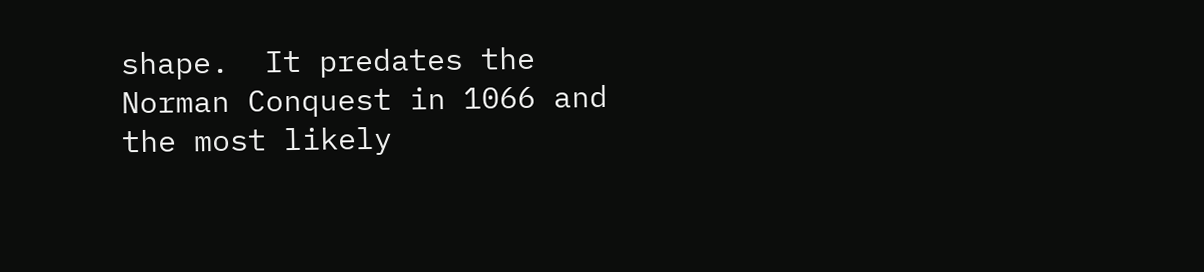shape.  It predates the Norman Conquest in 1066 and the most likely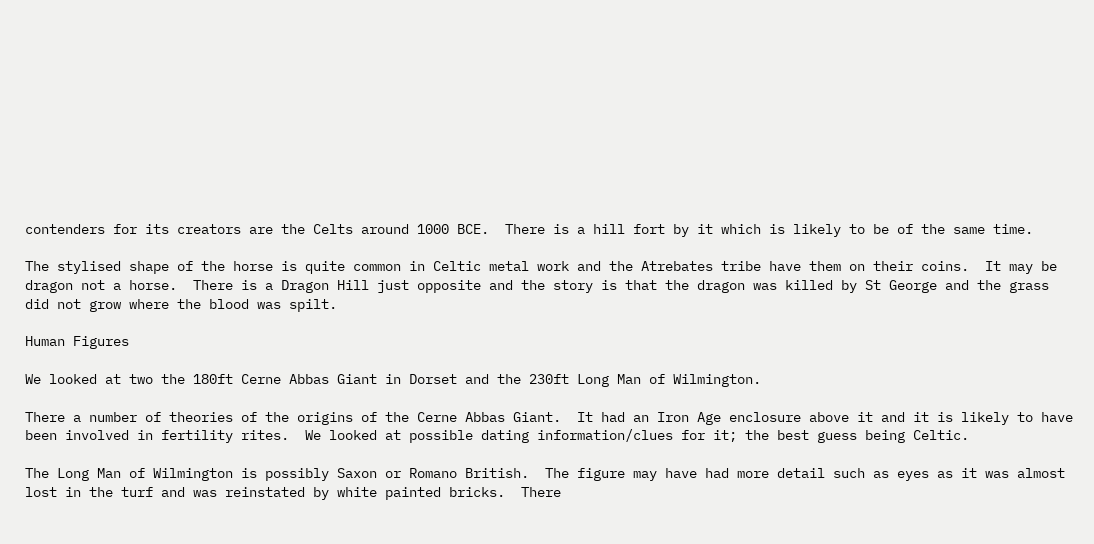contenders for its creators are the Celts around 1000 BCE.  There is a hill fort by it which is likely to be of the same time.

The stylised shape of the horse is quite common in Celtic metal work and the Atrebates tribe have them on their coins.  It may be dragon not a horse.  There is a Dragon Hill just opposite and the story is that the dragon was killed by St George and the grass did not grow where the blood was spilt.

Human Figures

We looked at two the 180ft Cerne Abbas Giant in Dorset and the 230ft Long Man of Wilmington.

There a number of theories of the origins of the Cerne Abbas Giant.  It had an Iron Age enclosure above it and it is likely to have been involved in fertility rites.  We looked at possible dating information/clues for it; the best guess being Celtic.

The Long Man of Wilmington is possibly Saxon or Romano British.  The figure may have had more detail such as eyes as it was almost lost in the turf and was reinstated by white painted bricks.  There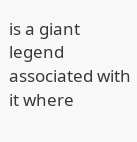is a giant legend associated with it where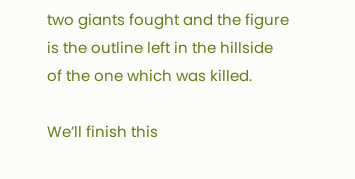two giants fought and the figure is the outline left in the hillside of the one which was killed.

We’ll finish this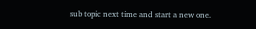sub topic next time and start a new one.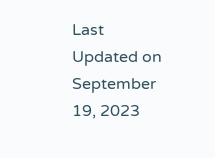Last Updated on September 19, 2023